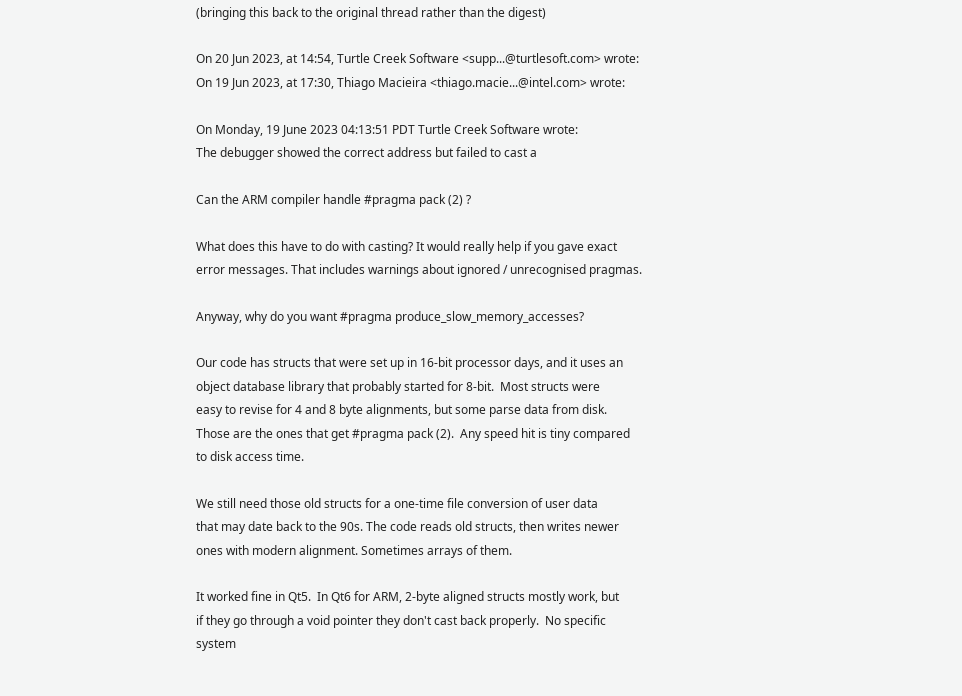(bringing this back to the original thread rather than the digest)

On 20 Jun 2023, at 14:54, Turtle Creek Software <supp...@turtlesoft.com> wrote:
On 19 Jun 2023, at 17:30, Thiago Macieira <thiago.macie...@intel.com> wrote:

On Monday, 19 June 2023 04:13:51 PDT Turtle Creek Software wrote:
The debugger showed the correct address but failed to cast a

Can the ARM compiler handle #pragma pack (2) ?

What does this have to do with casting? It would really help if you gave exact
error messages. That includes warnings about ignored / unrecognised pragmas.

Anyway, why do you want #pragma produce_slow_memory_accesses?

Our code has structs that were set up in 16-bit processor days, and it uses an
object database library that probably started for 8-bit.  Most structs were
easy to revise for 4 and 8 byte alignments, but some parse data from disk.
Those are the ones that get #pragma pack (2).  Any speed hit is tiny compared
to disk access time.

We still need those old structs for a one-time file conversion of user data
that may date back to the 90s. The code reads old structs, then writes newer
ones with modern alignment. Sometimes arrays of them.

It worked fine in Qt5.  In Qt6 for ARM, 2-byte aligned structs mostly work, but
if they go through a void pointer they don't cast back properly.  No specific
system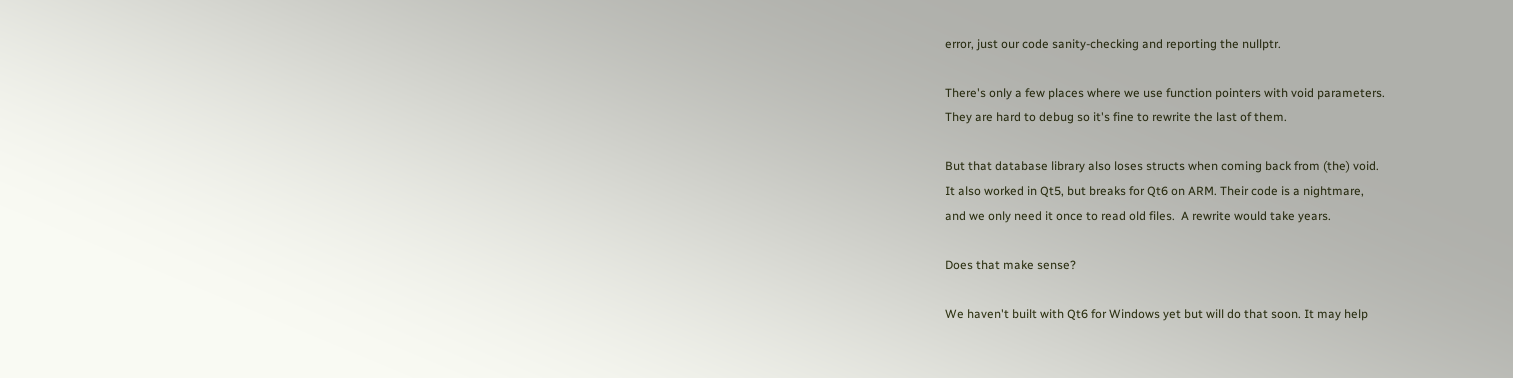error, just our code sanity-checking and reporting the nullptr.

There's only a few places where we use function pointers with void parameters.
They are hard to debug so it's fine to rewrite the last of them.

But that database library also loses structs when coming back from (the) void.
It also worked in Qt5, but breaks for Qt6 on ARM. Their code is a nightmare,
and we only need it once to read old files.  A rewrite would take years.

Does that make sense?

We haven't built with Qt6 for Windows yet but will do that soon. It may help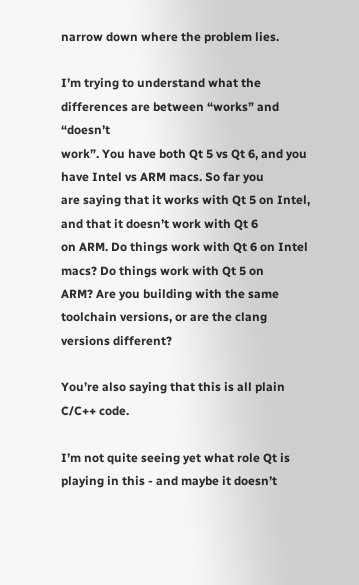narrow down where the problem lies.

I’m trying to understand what the differences are between “works” and “doesn’t
work”. You have both Qt 5 vs Qt 6, and you have Intel vs ARM macs. So far you
are saying that it works with Qt 5 on Intel, and that it doesn’t work with Qt 6
on ARM. Do things work with Qt 6 on Intel macs? Do things work with Qt 5 on
ARM? Are you building with the same toolchain versions, or are the clang
versions different?

You’re also saying that this is all plain C/C++ code.

I’m not quite seeing yet what role Qt is playing in this - and maybe it doesn’t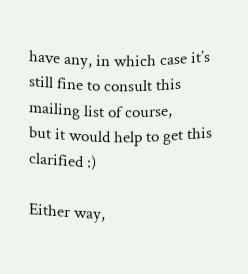have any, in which case it’s still fine to consult this mailing list of course,
but it would help to get this clarified :)

Either way,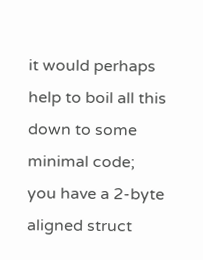it would perhaps help to boil all this down to some minimal code;
you have a 2-byte aligned struct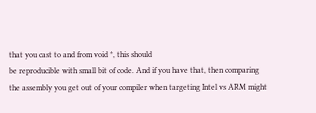that you cast to and from void *, this should
be reproducible with small bit of code. And if you have that, then comparing
the assembly you get out of your compiler when targeting Intel vs ARM might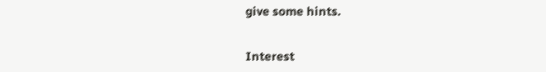give some hints.


Interest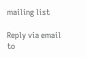mailing list

Reply via email to